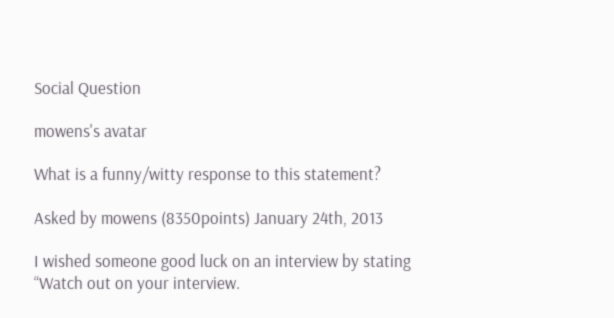Social Question

mowens's avatar

What is a funny/witty response to this statement?

Asked by mowens (8350points) January 24th, 2013

I wished someone good luck on an interview by stating “Watch out on your interview.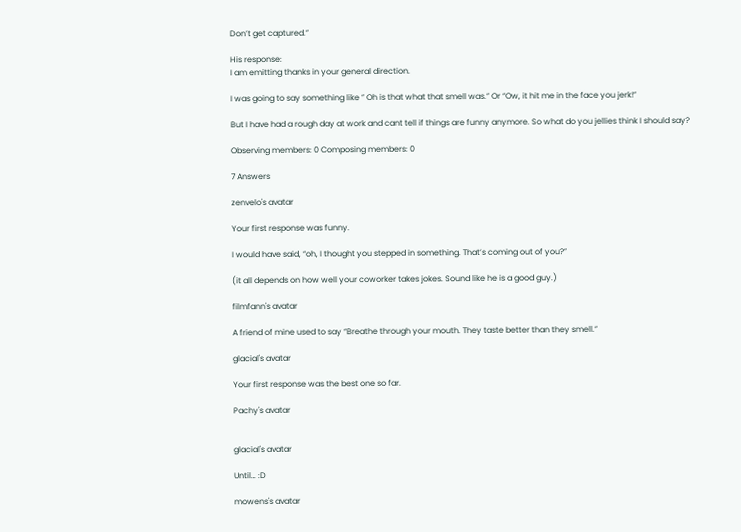Don’t get captured.”

His response:
I am emitting thanks in your general direction.

I was going to say something like ” Oh is that what that smell was.” Or “Ow, it hit me in the face you jerk!”

But I have had a rough day at work and cant tell if things are funny anymore. So what do you jellies think I should say?

Observing members: 0 Composing members: 0

7 Answers

zenvelo's avatar

Your first response was funny.

I would have said, “oh, I thought you stepped in something. That’s coming out of you?”

(it all depends on how well your coworker takes jokes. Sound like he is a good guy.)

filmfann's avatar

A friend of mine used to say “Breathe through your mouth. They taste better than they smell.”

glacial's avatar

Your first response was the best one so far.

Pachy's avatar


glacial's avatar

Until… :D

mowens's avatar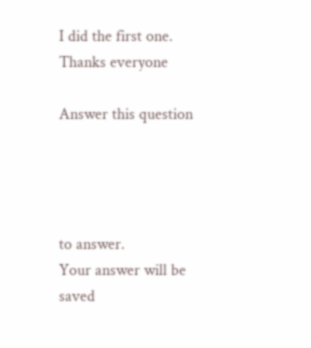I did the first one. Thanks everyone

Answer this question




to answer.
Your answer will be saved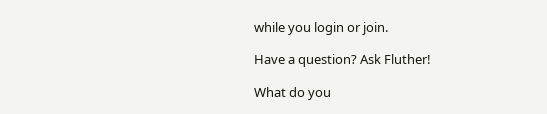while you login or join.

Have a question? Ask Fluther!

What do you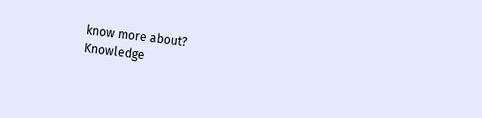know more about?
Knowledge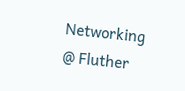Networking @ Fluther